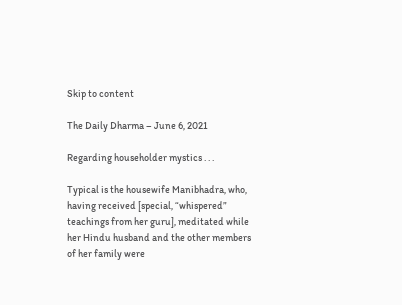Skip to content

The Daily Dharma – June 6, 2021

Regarding householder mystics . . .

Typical is the housewife Manibhadra, who, having received [special, “whispered” teachings from her guru], meditated while her Hindu husband and the other members of her family were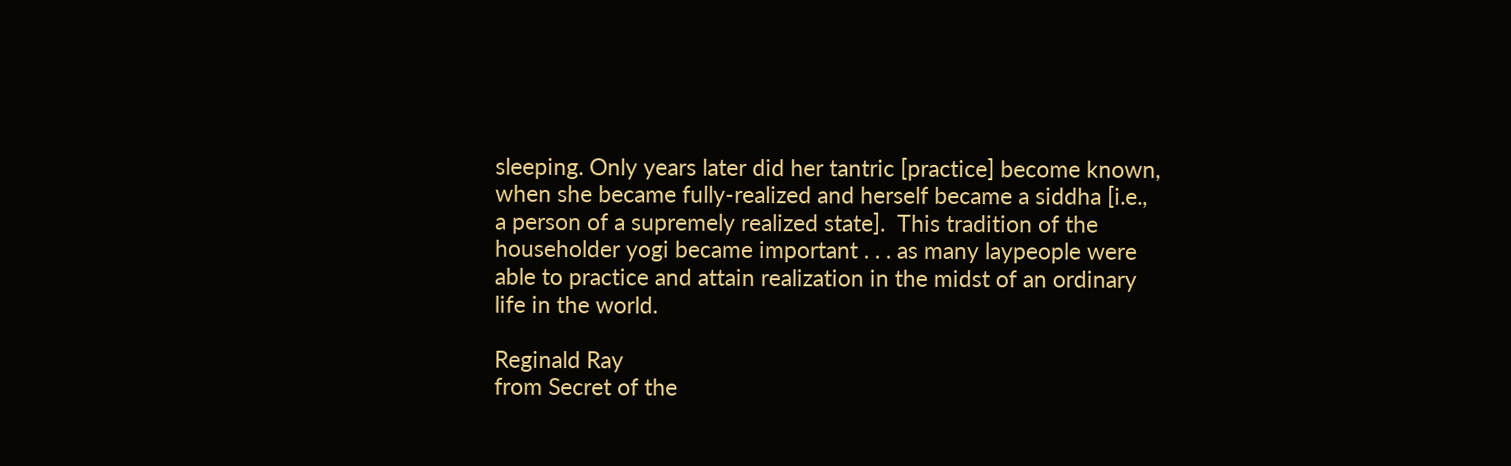sleeping. Only years later did her tantric [practice] become known, when she became fully-realized and herself became a siddha [i.e., a person of a supremely realized state].  This tradition of the householder yogi became important . . . as many laypeople were able to practice and attain realization in the midst of an ordinary life in the world.

Reginald Ray
from Secret of the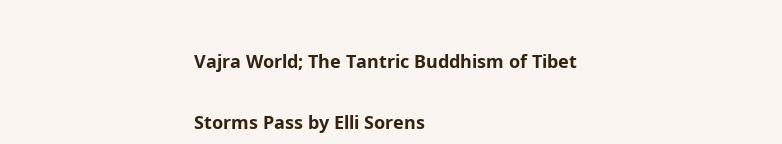Vajra World; The Tantric Buddhism of Tibet

Storms Pass by Elli Sorens